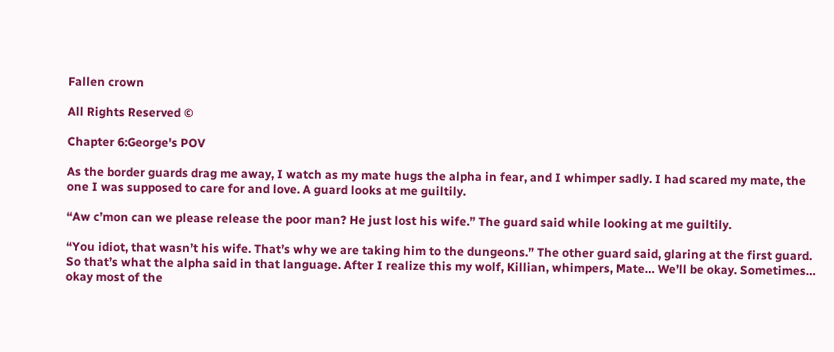Fallen crown

All Rights Reserved ©

Chapter 6:George's POV

As the border guards drag me away, I watch as my mate hugs the alpha in fear, and I whimper sadly. I had scared my mate, the one I was supposed to care for and love. A guard looks at me guiltily.

“Aw c’mon can we please release the poor man? He just lost his wife.” The guard said while looking at me guiltily.

“You idiot, that wasn’t his wife. That’s why we are taking him to the dungeons.” The other guard said, glaring at the first guard. So that’s what the alpha said in that language. After I realize this my wolf, Killian, whimpers, Mate… We’ll be okay. Sometimes… okay most of the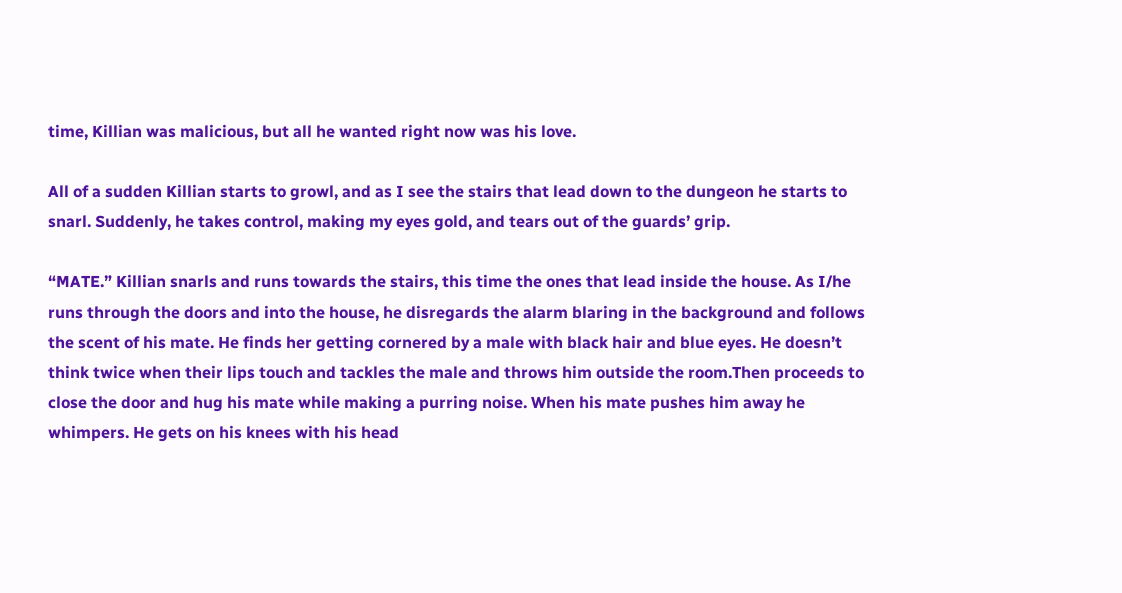time, Killian was malicious, but all he wanted right now was his love.

All of a sudden Killian starts to growl, and as I see the stairs that lead down to the dungeon he starts to snarl. Suddenly, he takes control, making my eyes gold, and tears out of the guards’ grip.

“MATE.” Killian snarls and runs towards the stairs, this time the ones that lead inside the house. As I/he runs through the doors and into the house, he disregards the alarm blaring in the background and follows the scent of his mate. He finds her getting cornered by a male with black hair and blue eyes. He doesn’t think twice when their lips touch and tackles the male and throws him outside the room.Then proceeds to close the door and hug his mate while making a purring noise. When his mate pushes him away he whimpers. He gets on his knees with his head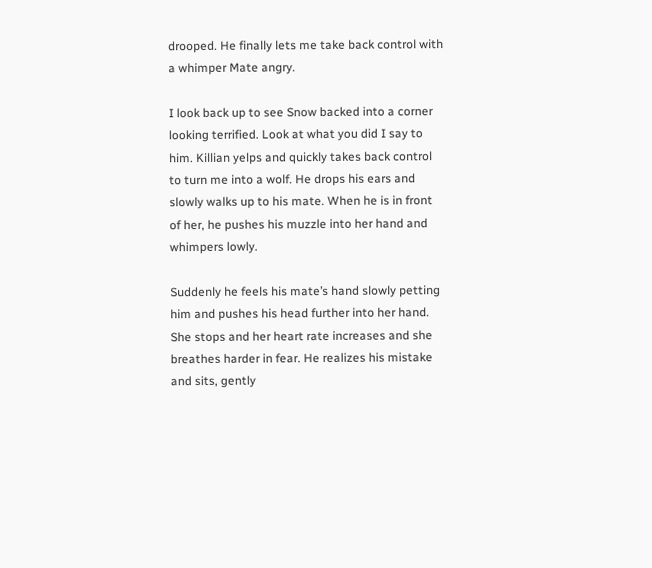drooped. He finally lets me take back control with a whimper Mate angry.

I look back up to see Snow backed into a corner looking terrified. Look at what you did I say to him. Killian yelps and quickly takes back control to turn me into a wolf. He drops his ears and slowly walks up to his mate. When he is in front of her, he pushes his muzzle into her hand and whimpers lowly.

Suddenly he feels his mate’s hand slowly petting him and pushes his head further into her hand. She stops and her heart rate increases and she breathes harder in fear. He realizes his mistake and sits, gently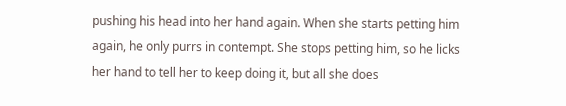pushing his head into her hand again. When she starts petting him again, he only purrs in contempt. She stops petting him, so he licks her hand to tell her to keep doing it, but all she does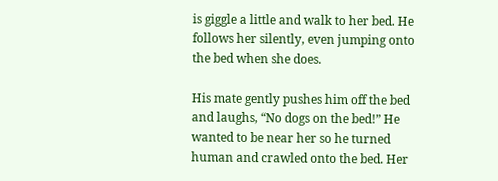is giggle a little and walk to her bed. He follows her silently, even jumping onto the bed when she does.

His mate gently pushes him off the bed and laughs, “No dogs on the bed!” He wanted to be near her so he turned human and crawled onto the bed. Her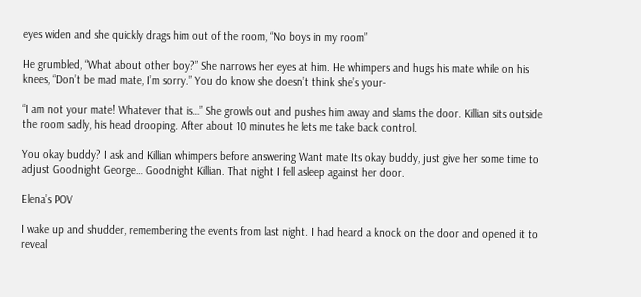eyes widen and she quickly drags him out of the room, “No boys in my room”

He grumbled, “What about other boy?” She narrows her eyes at him. He whimpers and hugs his mate while on his knees, “Don’t be mad mate, I’m sorry.” You do know she doesn’t think she’s your-

“I am not your mate! Whatever that is…” She growls out and pushes him away and slams the door. Killian sits outside the room sadly, his head drooping. After about 10 minutes he lets me take back control.

You okay buddy? I ask and Killian whimpers before answering Want mate Its okay buddy, just give her some time to adjust Goodnight George… Goodnight Killian. That night I fell asleep against her door.

Elena’s POV

I wake up and shudder, remembering the events from last night. I had heard a knock on the door and opened it to reveal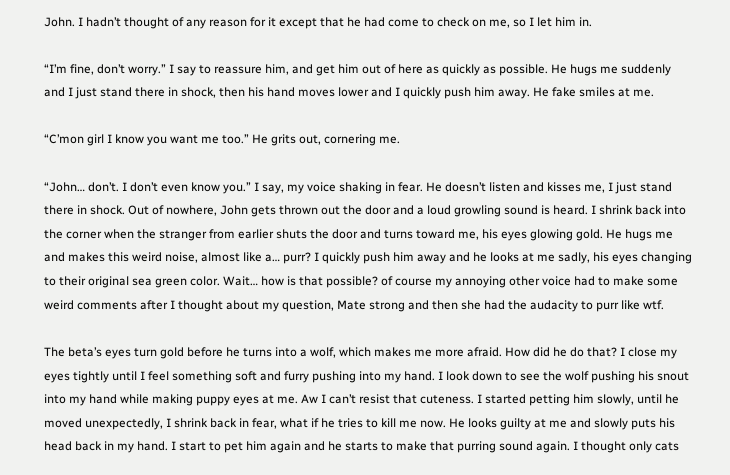John. I hadn’t thought of any reason for it except that he had come to check on me, so I let him in.

“I’m fine, don’t worry.” I say to reassure him, and get him out of here as quickly as possible. He hugs me suddenly and I just stand there in shock, then his hand moves lower and I quickly push him away. He fake smiles at me.

“C’mon girl I know you want me too.” He grits out, cornering me.

“John… don’t. I don’t even know you.” I say, my voice shaking in fear. He doesn’t listen and kisses me, I just stand there in shock. Out of nowhere, John gets thrown out the door and a loud growling sound is heard. I shrink back into the corner when the stranger from earlier shuts the door and turns toward me, his eyes glowing gold. He hugs me and makes this weird noise, almost like a… purr? I quickly push him away and he looks at me sadly, his eyes changing to their original sea green color. Wait… how is that possible? of course my annoying other voice had to make some weird comments after I thought about my question, Mate strong and then she had the audacity to purr like wtf.

The beta’s eyes turn gold before he turns into a wolf, which makes me more afraid. How did he do that? I close my eyes tightly until I feel something soft and furry pushing into my hand. I look down to see the wolf pushing his snout into my hand while making puppy eyes at me. Aw I can’t resist that cuteness. I started petting him slowly, until he moved unexpectedly, I shrink back in fear, what if he tries to kill me now. He looks guilty at me and slowly puts his head back in my hand. I start to pet him again and he starts to make that purring sound again. I thought only cats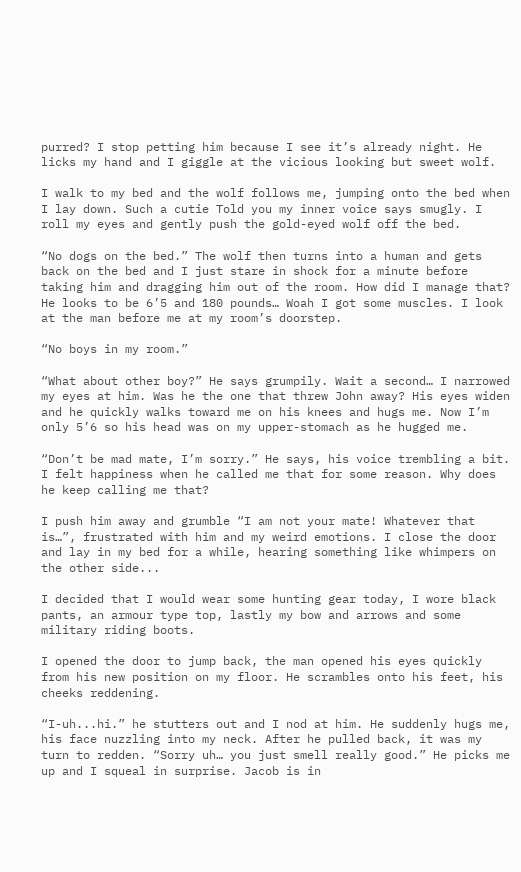purred? I stop petting him because I see it’s already night. He licks my hand and I giggle at the vicious looking but sweet wolf.

I walk to my bed and the wolf follows me, jumping onto the bed when I lay down. Such a cutie Told you my inner voice says smugly. I roll my eyes and gently push the gold-eyed wolf off the bed.

“No dogs on the bed.” The wolf then turns into a human and gets back on the bed and I just stare in shock for a minute before taking him and dragging him out of the room. How did I manage that? He looks to be 6’5 and 180 pounds… Woah I got some muscles. I look at the man before me at my room’s doorstep.

“No boys in my room.”

“What about other boy?” He says grumpily. Wait a second… I narrowed my eyes at him. Was he the one that threw John away? His eyes widen and he quickly walks toward me on his knees and hugs me. Now I’m only 5’6 so his head was on my upper-stomach as he hugged me.

“Don’t be mad mate, I’m sorry.” He says, his voice trembling a bit. I felt happiness when he called me that for some reason. Why does he keep calling me that?

I push him away and grumble “I am not your mate! Whatever that is…”, frustrated with him and my weird emotions. I close the door and lay in my bed for a while, hearing something like whimpers on the other side...

I decided that I would wear some hunting gear today, I wore black pants, an armour type top, lastly my bow and arrows and some military riding boots.

I opened the door to jump back, the man opened his eyes quickly from his new position on my floor. He scrambles onto his feet, his cheeks reddening.

“I-uh...hi.” he stutters out and I nod at him. He suddenly hugs me, his face nuzzling into my neck. After he pulled back, it was my turn to redden. “Sorry uh… you just smell really good.” He picks me up and I squeal in surprise. Jacob is in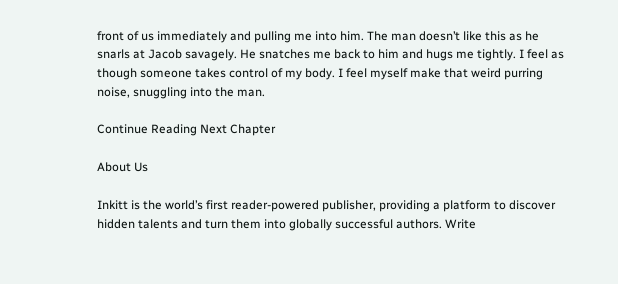front of us immediately and pulling me into him. The man doesn’t like this as he snarls at Jacob savagely. He snatches me back to him and hugs me tightly. I feel as though someone takes control of my body. I feel myself make that weird purring noise, snuggling into the man.

Continue Reading Next Chapter

About Us

Inkitt is the world’s first reader-powered publisher, providing a platform to discover hidden talents and turn them into globally successful authors. Write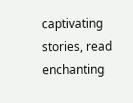captivating stories, read enchanting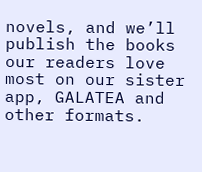novels, and we’ll publish the books our readers love most on our sister app, GALATEA and other formats.